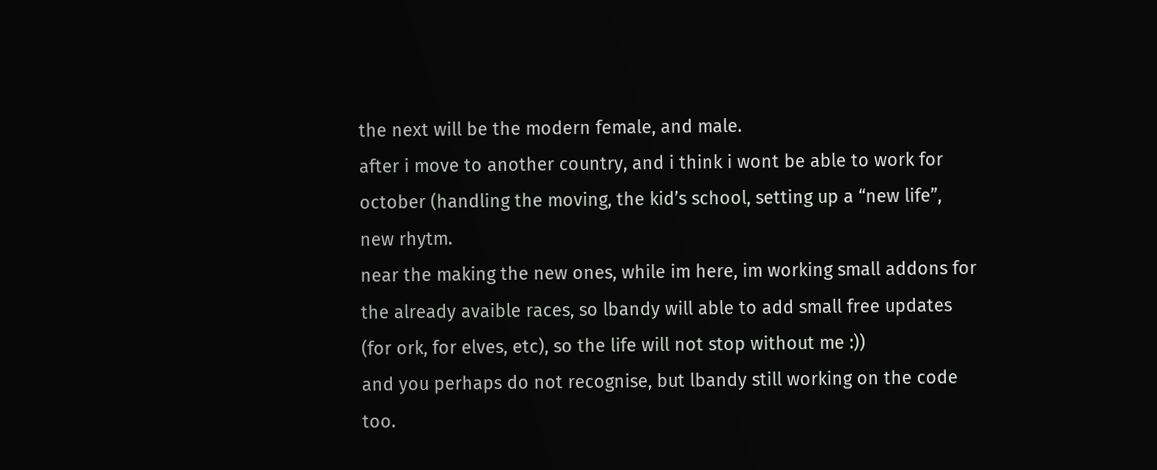the next will be the modern female, and male.
after i move to another country, and i think i wont be able to work for october (handling the moving, the kid’s school, setting up a “new life”, new rhytm.
near the making the new ones, while im here, im working small addons for the already avaible races, so lbandy will able to add small free updates (for ork, for elves, etc), so the life will not stop without me :))
and you perhaps do not recognise, but lbandy still working on the code too.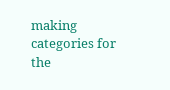making categories for the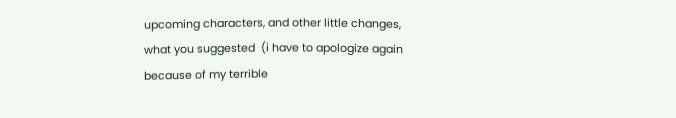upcoming characters, and other little changes, what you suggested  (i have to apologize again because of my terrible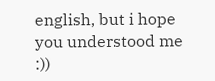english, but i hope you understood me :))